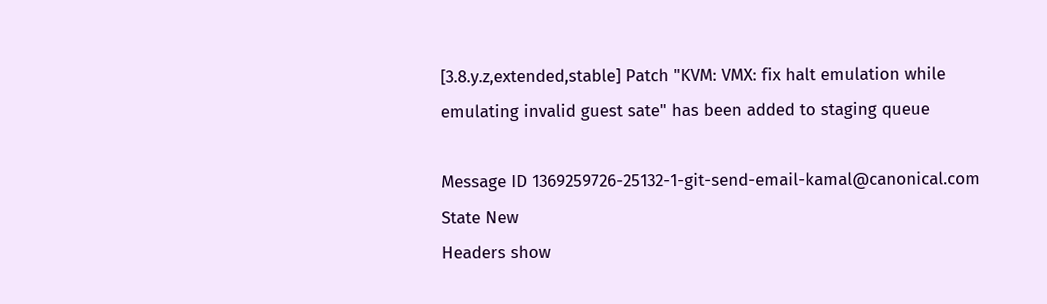[3.8.y.z,extended,stable] Patch "KVM: VMX: fix halt emulation while emulating invalid guest sate" has been added to staging queue

Message ID 1369259726-25132-1-git-send-email-kamal@canonical.com
State New
Headers show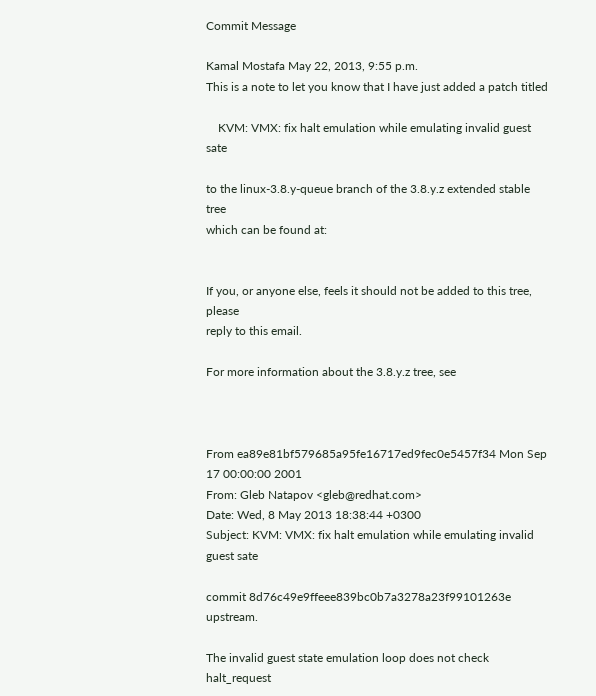Commit Message

Kamal Mostafa May 22, 2013, 9:55 p.m.
This is a note to let you know that I have just added a patch titled

    KVM: VMX: fix halt emulation while emulating invalid guest sate

to the linux-3.8.y-queue branch of the 3.8.y.z extended stable tree
which can be found at:


If you, or anyone else, feels it should not be added to this tree, please
reply to this email.

For more information about the 3.8.y.z tree, see



From ea89e81bf579685a95fe16717ed9fec0e5457f34 Mon Sep 17 00:00:00 2001
From: Gleb Natapov <gleb@redhat.com>
Date: Wed, 8 May 2013 18:38:44 +0300
Subject: KVM: VMX: fix halt emulation while emulating invalid guest sate

commit 8d76c49e9ffeee839bc0b7a3278a23f99101263e upstream.

The invalid guest state emulation loop does not check halt_request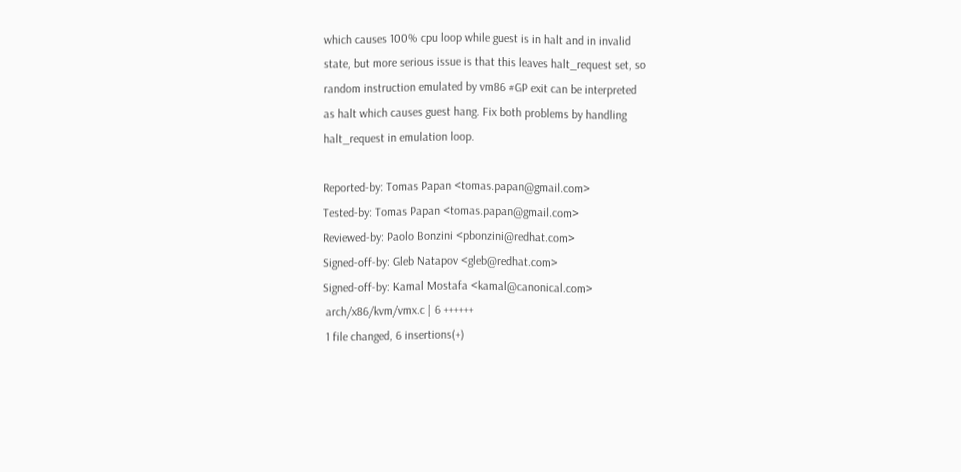which causes 100% cpu loop while guest is in halt and in invalid
state, but more serious issue is that this leaves halt_request set, so
random instruction emulated by vm86 #GP exit can be interpreted
as halt which causes guest hang. Fix both problems by handling
halt_request in emulation loop.

Reported-by: Tomas Papan <tomas.papan@gmail.com>
Tested-by: Tomas Papan <tomas.papan@gmail.com>
Reviewed-by: Paolo Bonzini <pbonzini@redhat.com>
Signed-off-by: Gleb Natapov <gleb@redhat.com>
Signed-off-by: Kamal Mostafa <kamal@canonical.com>
 arch/x86/kvm/vmx.c | 6 ++++++
 1 file changed, 6 insertions(+)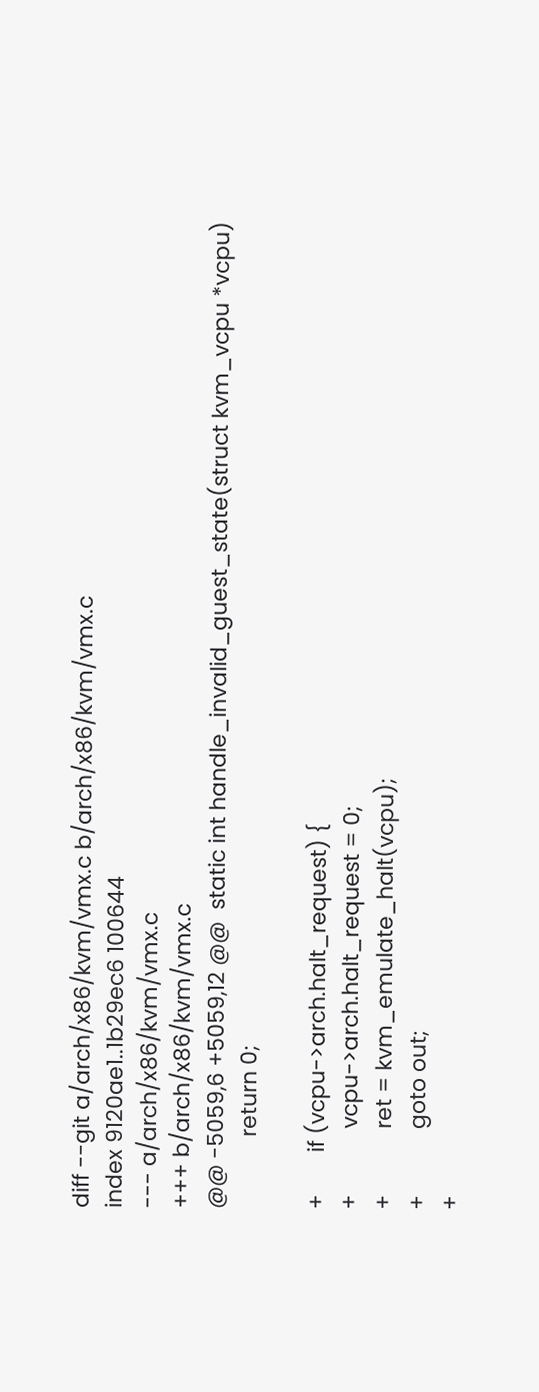diff --git a/arch/x86/kvm/vmx.c b/arch/x86/kvm/vmx.c
index 9120ae1..1b29ec6 100644
--- a/arch/x86/kvm/vmx.c
+++ b/arch/x86/kvm/vmx.c
@@ -5059,6 +5059,12 @@  static int handle_invalid_guest_state(struct kvm_vcpu *vcpu)
            return 0;

+       if (vcpu->arch.halt_request) {
+           vcpu->arch.halt_request = 0;
+           ret = kvm_emulate_halt(vcpu);
+           goto out;
+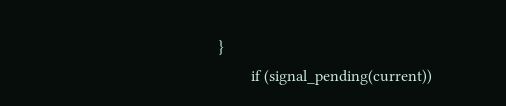}
        if (signal_pending(current))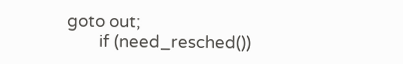goto out;
        if (need_resched())